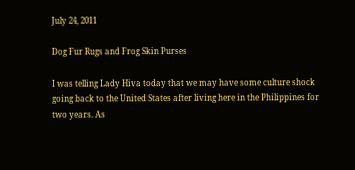July 24, 2011

Dog Fur Rugs and Frog Skin Purses

I was telling Lady Hiva today that we may have some culture shock going back to the United States after living here in the Philippines for two years. As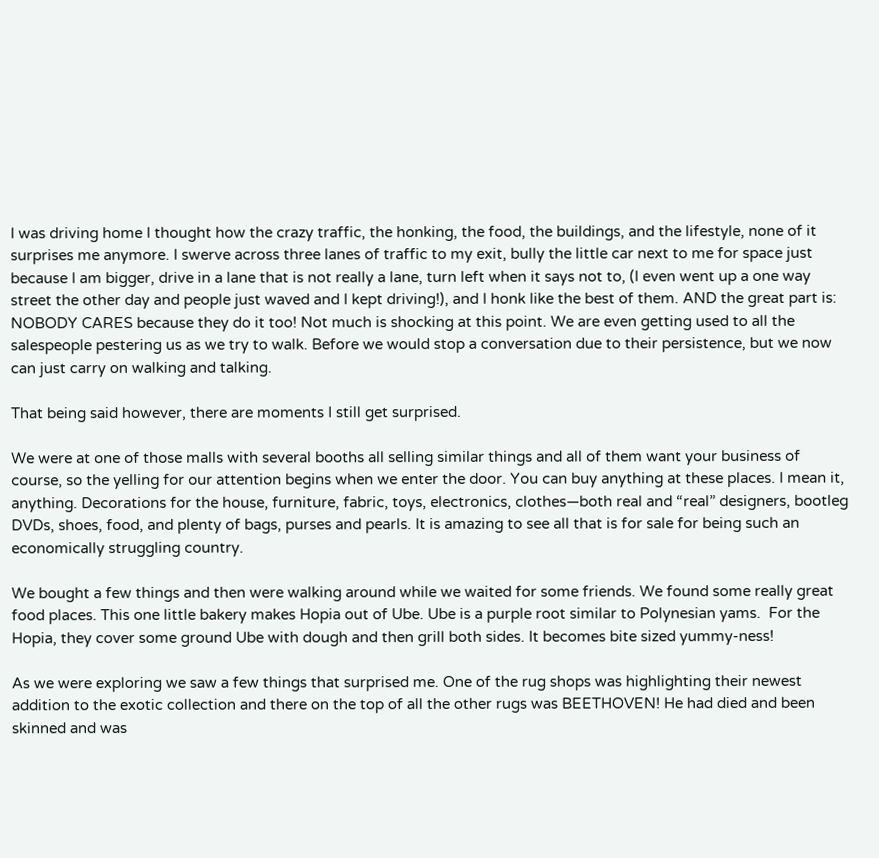I was driving home I thought how the crazy traffic, the honking, the food, the buildings, and the lifestyle, none of it surprises me anymore. I swerve across three lanes of traffic to my exit, bully the little car next to me for space just because I am bigger, drive in a lane that is not really a lane, turn left when it says not to, (I even went up a one way street the other day and people just waved and I kept driving!), and I honk like the best of them. AND the great part is: NOBODY CARES because they do it too! Not much is shocking at this point. We are even getting used to all the salespeople pestering us as we try to walk. Before we would stop a conversation due to their persistence, but we now can just carry on walking and talking.

That being said however, there are moments I still get surprised.

We were at one of those malls with several booths all selling similar things and all of them want your business of course, so the yelling for our attention begins when we enter the door. You can buy anything at these places. I mean it, anything. Decorations for the house, furniture, fabric, toys, electronics, clothes—both real and “real” designers, bootleg DVDs, shoes, food, and plenty of bags, purses and pearls. It is amazing to see all that is for sale for being such an economically struggling country.

We bought a few things and then were walking around while we waited for some friends. We found some really great food places. This one little bakery makes Hopia out of Ube. Ube is a purple root similar to Polynesian yams.  For the Hopia, they cover some ground Ube with dough and then grill both sides. It becomes bite sized yummy-ness!

As we were exploring we saw a few things that surprised me. One of the rug shops was highlighting their newest addition to the exotic collection and there on the top of all the other rugs was BEETHOVEN! He had died and been skinned and was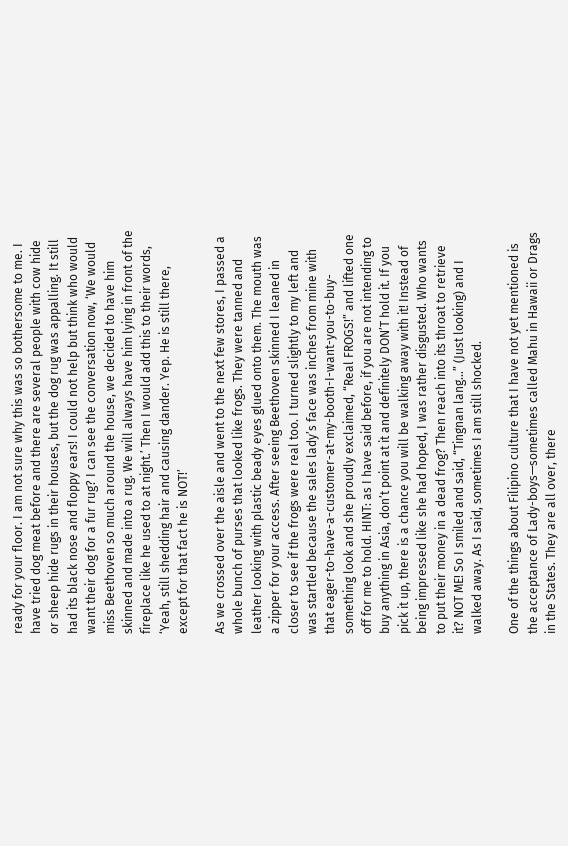ready for your floor. I am not sure why this was so bothersome to me. I have tried dog meat before and there are several people with cow hide or sheep hide rugs in their houses, but the dog rug was appalling. It still had its black nose and floppy ears! I could not help but think who would want their dog for a fur rug? I can see the conversation now, ‘We would miss Beethoven so much around the house, we decided to have him skinned and made into a rug. We will always have him lying in front of the fireplace like he used to at night.’ Then I would add this to their words, ‘Yeah, still shedding hair and causing dander. Yep. He is still there, except for that fact he is NOT!’

As we crossed over the aisle and went to the next few stores, I passed a whole bunch of purses that looked like frogs. They were tanned and leather looking with plastic beady eyes glued onto them. The mouth was a zipper for your access. After seeing Beethoven skinned I leaned in closer to see if the frogs were real too. I turned slightly to my left and was startled because the sales lady’s face was inches from mine with that eager-to-have-a-customer-at-my-booth-I-want-you-to-buy-something look and she proudly exclaimed, “Real FROGS!” and lifted one off for me to hold. HINT: as I have said before, if you are not intending to buy anything in Asia, don’t point at it and definitely DON’T hold it. If you pick it up, there is a chance you will be walking away with it! Instead of being impressed like she had hoped, I was rather disgusted. Who wants to put their money in a dead frog? Then reach into its throat to retrieve it? NOT ME! So I smiled and said, “Tingnan lang…” (Just looking) and I walked away. As I said, sometimes I am still shocked.

One of the things about Filipino culture that I have not yet mentioned is the acceptance of Lady-boys—sometimes called Mahu in Hawaii or Drags in the States. They are all over, there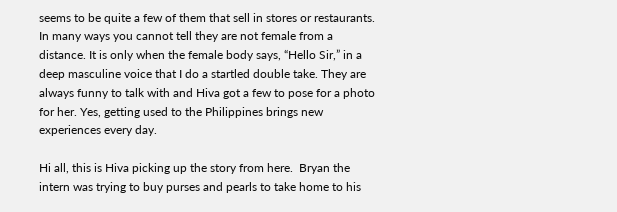seems to be quite a few of them that sell in stores or restaurants. In many ways you cannot tell they are not female from a distance. It is only when the female body says, “Hello Sir,” in a deep masculine voice that I do a startled double take. They are always funny to talk with and Hiva got a few to pose for a photo for her. Yes, getting used to the Philippines brings new experiences every day.

Hi all, this is Hiva picking up the story from here.  Bryan the intern was trying to buy purses and pearls to take home to his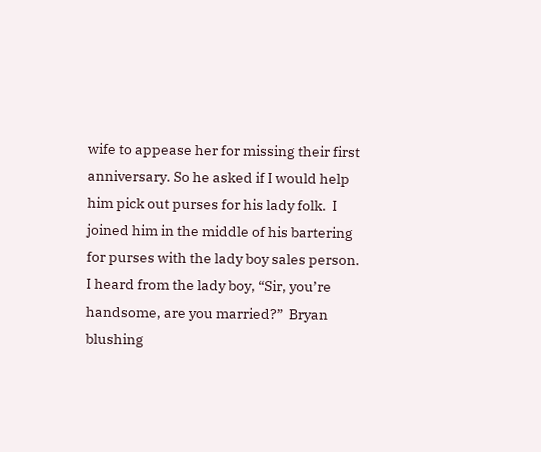wife to appease her for missing their first anniversary. So he asked if I would help him pick out purses for his lady folk.  I joined him in the middle of his bartering for purses with the lady boy sales person.  I heard from the lady boy, “Sir, you’re handsome, are you married?”  Bryan blushing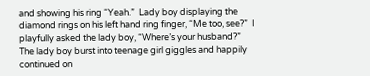and showing his ring “Yeah.”  Lady boy displaying the diamond rings on his left hand ring finger, “Me too, see?”  I playfully asked the lady boy, “Where’s your husband?”   The lady boy burst into teenage girl giggles and happily continued on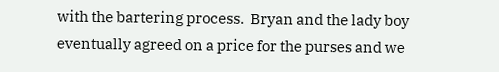with the bartering process.  Bryan and the lady boy eventually agreed on a price for the purses and we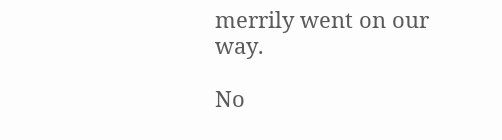merrily went on our way.

No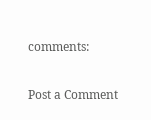comments:

Post a Comment